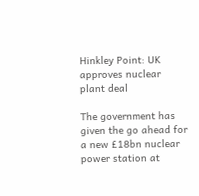Hinkley Point: UK approves nuclear plant deal

The government has given the go ahead for a new £18bn nuclear power station at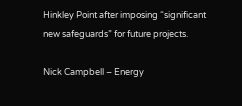Hinkley Point after imposing “significant new safeguards” for future projects.

Nick Campbell – Energy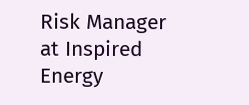Risk Manager at Inspired Energy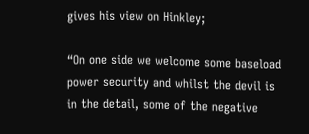gives his view on Hinkley;

“On one side we welcome some baseload power security and whilst the devil is in the detail, some of the negative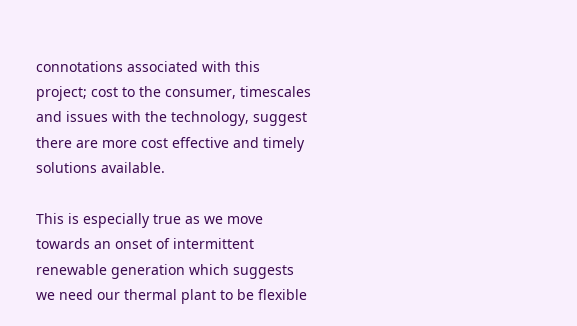connotations associated with this project; cost to the consumer, timescales and issues with the technology, suggest there are more cost effective and timely solutions available.

This is especially true as we move towards an onset of intermittent renewable generation which suggests we need our thermal plant to be flexible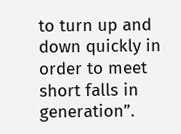to turn up and down quickly in order to meet short falls in generation”.